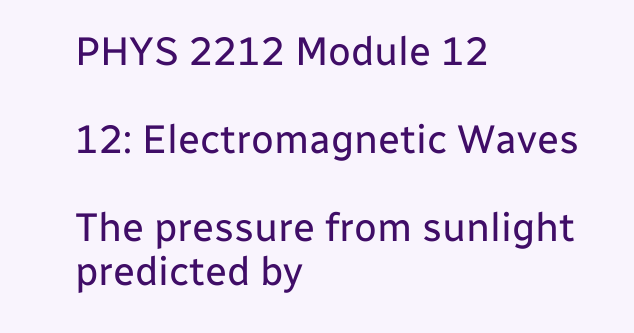PHYS 2212 Module 12

12: Electromagnetic Waves

The pressure from sunlight predicted by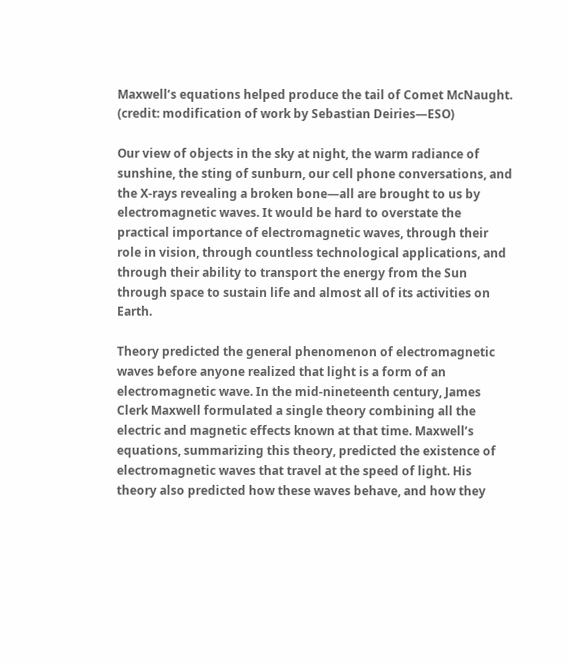Maxwell’s equations helped produce the tail of Comet McNaught. (credit: modification of work by Sebastian Deiries—ESO)

Our view of objects in the sky at night, the warm radiance of sunshine, the sting of sunburn, our cell phone conversations, and the X-rays revealing a broken bone—all are brought to us by electromagnetic waves. It would be hard to overstate the practical importance of electromagnetic waves, through their role in vision, through countless technological applications, and through their ability to transport the energy from the Sun through space to sustain life and almost all of its activities on Earth.

Theory predicted the general phenomenon of electromagnetic waves before anyone realized that light is a form of an electromagnetic wave. In the mid-nineteenth century, James Clerk Maxwell formulated a single theory combining all the electric and magnetic effects known at that time. Maxwell’s equations, summarizing this theory, predicted the existence of electromagnetic waves that travel at the speed of light. His theory also predicted how these waves behave, and how they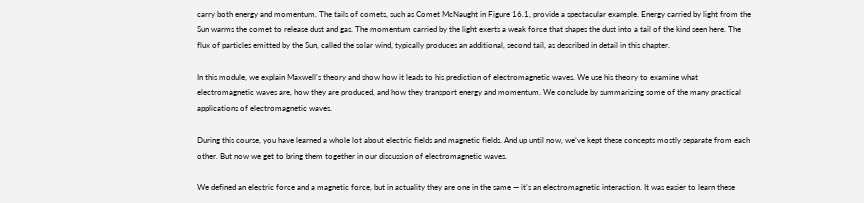carry both energy and momentum. The tails of comets, such as Comet McNaught in Figure 16.1, provide a spectacular example. Energy carried by light from the Sun warms the comet to release dust and gas. The momentum carried by the light exerts a weak force that shapes the dust into a tail of the kind seen here. The flux of particles emitted by the Sun, called the solar wind, typically produces an additional, second tail, as described in detail in this chapter.

In this module, we explain Maxwell’s theory and show how it leads to his prediction of electromagnetic waves. We use his theory to examine what electromagnetic waves are, how they are produced, and how they transport energy and momentum. We conclude by summarizing some of the many practical applications of electromagnetic waves.

During this course, you have learned a whole lot about electric fields and magnetic fields. And up until now, we’ve kept these concepts mostly separate from each other. But now we get to bring them together in our discussion of electromagnetic waves.

We defined an electric force and a magnetic force, but in actuality they are one in the same — it’s an electromagnetic interaction. It was easier to learn these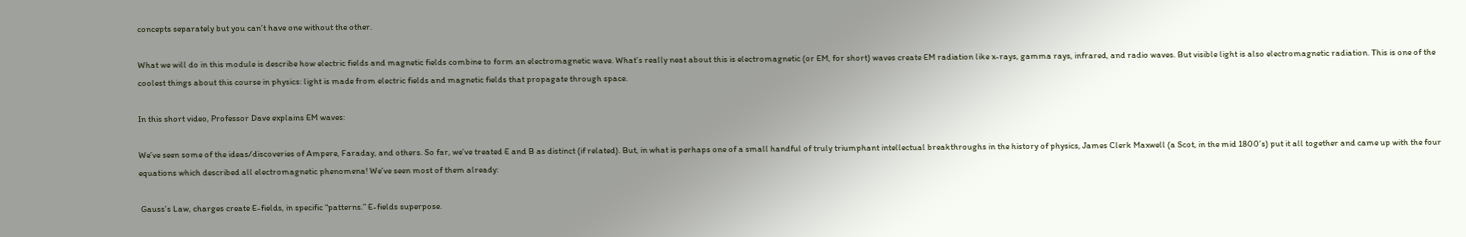concepts separately but you can’t have one without the other.

What we will do in this module is describe how electric fields and magnetic fields combine to form an electromagnetic wave. What’s really neat about this is electromagnetic (or EM, for short) waves create EM radiation like x-rays, gamma rays, infrared, and radio waves. But visible light is also electromagnetic radiation. This is one of the coolest things about this course in physics: light is made from electric fields and magnetic fields that propagate through space.

In this short video, Professor Dave explains EM waves:

We’ve seen some of the ideas/discoveries of Ampere, Faraday, and others. So far, we’ve treated E and B as distinct (if related). But, in what is perhaps one of a small handful of truly triumphant intellectual breakthroughs in the history of physics, James Clerk Maxwell (a Scot, in the mid 1800’s) put it all together and came up with the four equations which described all electromagnetic phenomena! We’ve seen most of them already:

 Gauss’s Law, charges create E-fields, in specific “patterns.” E-fields superpose.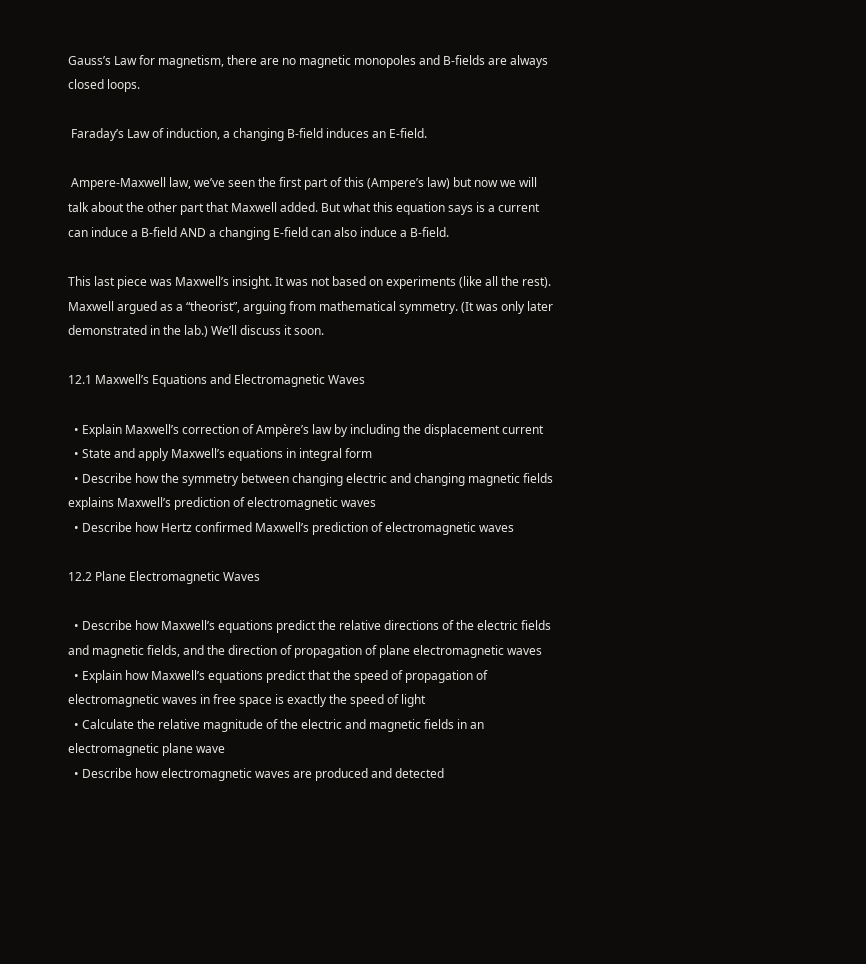Gauss’s Law for magnetism, there are no magnetic monopoles and B-fields are always closed loops.

 Faraday’s Law of induction, a changing B-field induces an E-field.

 Ampere-Maxwell law, we’ve seen the first part of this (Ampere’s law) but now we will talk about the other part that Maxwell added. But what this equation says is a current can induce a B-field AND a changing E-field can also induce a B-field.

This last piece was Maxwell’s insight. It was not based on experiments (like all the rest). Maxwell argued as a “theorist”, arguing from mathematical symmetry. (It was only later demonstrated in the lab.) We’ll discuss it soon.

12.1 Maxwell’s Equations and Electromagnetic Waves

  • Explain Maxwell’s correction of Ampère’s law by including the displacement current
  • State and apply Maxwell’s equations in integral form
  • Describe how the symmetry between changing electric and changing magnetic fields explains Maxwell’s prediction of electromagnetic waves
  • Describe how Hertz confirmed Maxwell’s prediction of electromagnetic waves

12.2 Plane Electromagnetic Waves

  • Describe how Maxwell’s equations predict the relative directions of the electric fields and magnetic fields, and the direction of propagation of plane electromagnetic waves
  • Explain how Maxwell’s equations predict that the speed of propagation of electromagnetic waves in free space is exactly the speed of light
  • Calculate the relative magnitude of the electric and magnetic fields in an electromagnetic plane wave
  • Describe how electromagnetic waves are produced and detected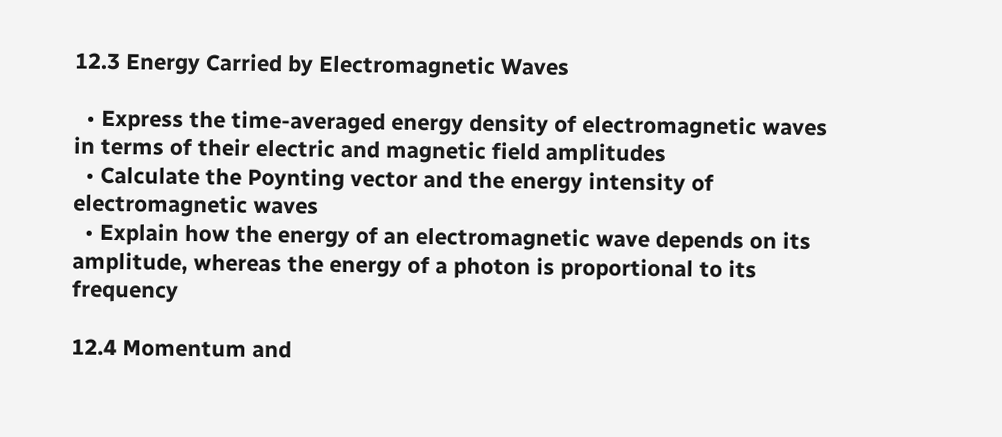12.3 Energy Carried by Electromagnetic Waves

  • Express the time-averaged energy density of electromagnetic waves in terms of their electric and magnetic field amplitudes
  • Calculate the Poynting vector and the energy intensity of electromagnetic waves
  • Explain how the energy of an electromagnetic wave depends on its amplitude, whereas the energy of a photon is proportional to its frequency

12.4 Momentum and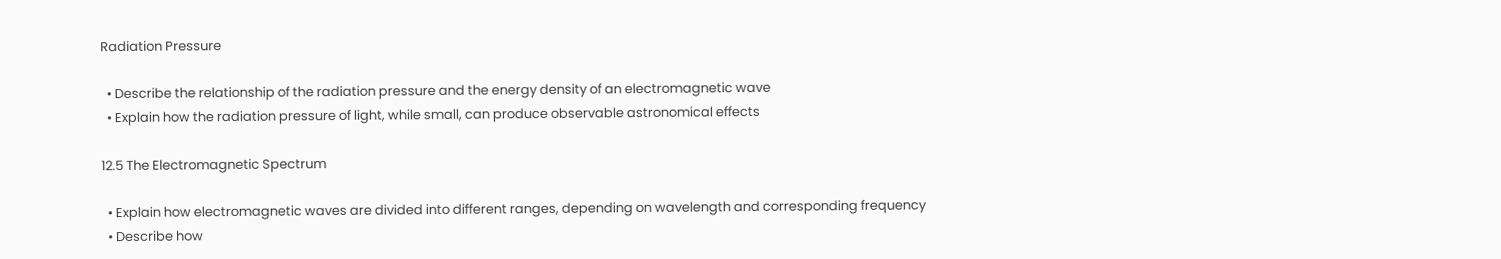Radiation Pressure

  • Describe the relationship of the radiation pressure and the energy density of an electromagnetic wave
  • Explain how the radiation pressure of light, while small, can produce observable astronomical effects

12.5 The Electromagnetic Spectrum

  • Explain how electromagnetic waves are divided into different ranges, depending on wavelength and corresponding frequency
  • Describe how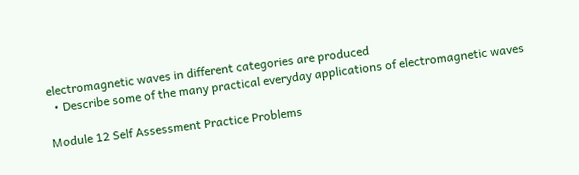electromagnetic waves in different categories are produced
  • Describe some of the many practical everyday applications of electromagnetic waves

Module 12 Self Assessment Practice Problems